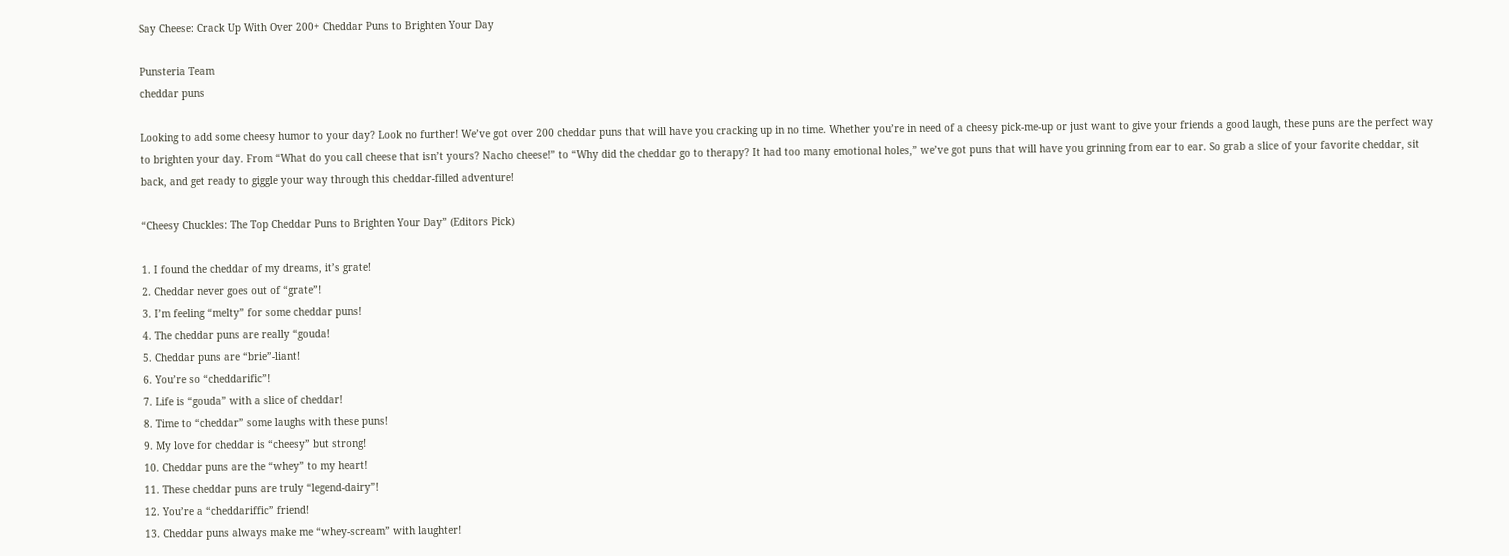Say Cheese: Crack Up With Over 200+ Cheddar Puns to Brighten Your Day

Punsteria Team
cheddar puns

Looking to add some cheesy humor to your day? Look no further! We’ve got over 200 cheddar puns that will have you cracking up in no time. Whether you’re in need of a cheesy pick-me-up or just want to give your friends a good laugh, these puns are the perfect way to brighten your day. From “What do you call cheese that isn’t yours? Nacho cheese!” to “Why did the cheddar go to therapy? It had too many emotional holes,” we’ve got puns that will have you grinning from ear to ear. So grab a slice of your favorite cheddar, sit back, and get ready to giggle your way through this cheddar-filled adventure!

“Cheesy Chuckles: The Top Cheddar Puns to Brighten Your Day” (Editors Pick)

1. I found the cheddar of my dreams, it’s grate!
2. Cheddar never goes out of “grate”!
3. I’m feeling “melty” for some cheddar puns!
4. The cheddar puns are really “gouda!
5. Cheddar puns are “brie”-liant!
6. You’re so “cheddarific”!
7. Life is “gouda” with a slice of cheddar!
8. Time to “cheddar” some laughs with these puns!
9. My love for cheddar is “cheesy” but strong!
10. Cheddar puns are the “whey” to my heart!
11. These cheddar puns are truly “legend-dairy”!
12. You’re a “cheddariffic” friend!
13. Cheddar puns always make me “whey-scream” with laughter!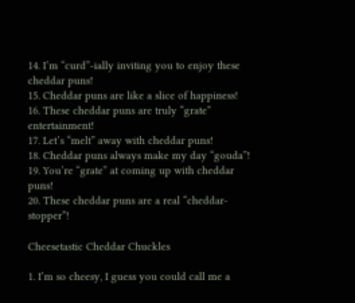14. I’m “curd”-ially inviting you to enjoy these cheddar puns!
15. Cheddar puns are like a slice of happiness!
16. These cheddar puns are truly “grate” entertainment!
17. Let’s “melt” away with cheddar puns!
18. Cheddar puns always make my day “gouda”!
19. You’re “grate” at coming up with cheddar puns!
20. These cheddar puns are a real “cheddar-stopper”!

Cheesetastic Cheddar Chuckles

1. I’m so cheesy, I guess you could call me a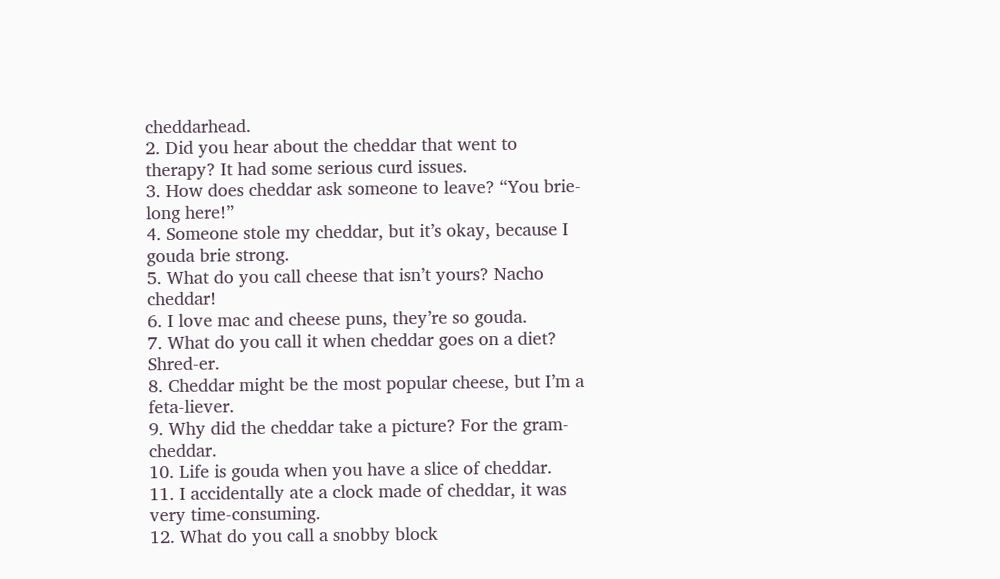cheddarhead.
2. Did you hear about the cheddar that went to therapy? It had some serious curd issues.
3. How does cheddar ask someone to leave? “You brie-long here!”
4. Someone stole my cheddar, but it’s okay, because I gouda brie strong.
5. What do you call cheese that isn’t yours? Nacho cheddar!
6. I love mac and cheese puns, they’re so gouda.
7. What do you call it when cheddar goes on a diet? Shred-er.
8. Cheddar might be the most popular cheese, but I’m a feta-liever.
9. Why did the cheddar take a picture? For the gram-cheddar.
10. Life is gouda when you have a slice of cheddar.
11. I accidentally ate a clock made of cheddar, it was very time-consuming.
12. What do you call a snobby block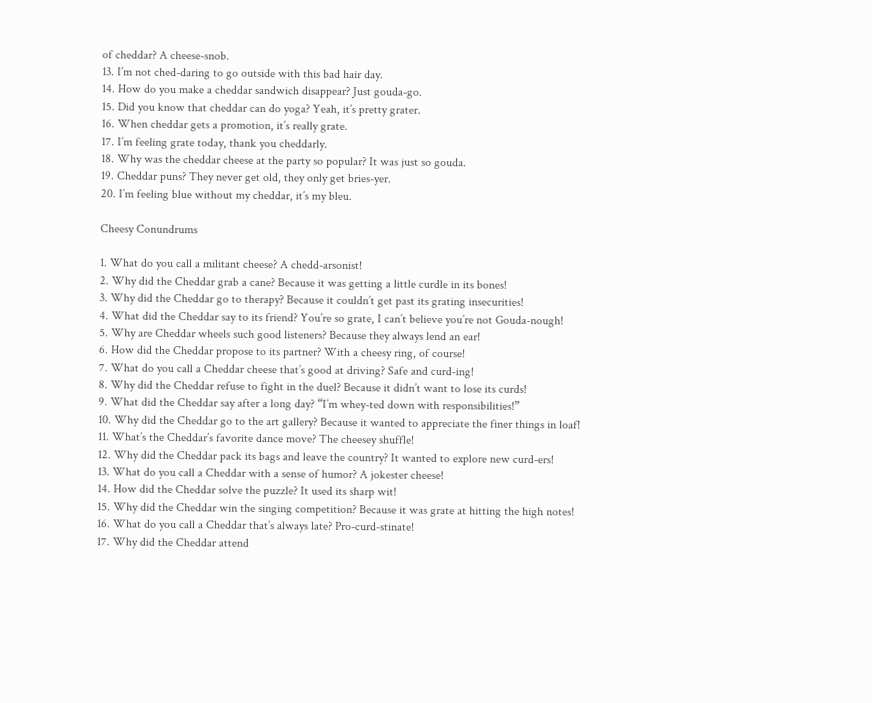of cheddar? A cheese-snob.
13. I’m not ched-daring to go outside with this bad hair day.
14. How do you make a cheddar sandwich disappear? Just gouda-go.
15. Did you know that cheddar can do yoga? Yeah, it’s pretty grater.
16. When cheddar gets a promotion, it’s really grate.
17. I’m feeling grate today, thank you cheddarly.
18. Why was the cheddar cheese at the party so popular? It was just so gouda.
19. Cheddar puns? They never get old, they only get bries-yer.
20. I’m feeling blue without my cheddar, it’s my bleu.

Cheesy Conundrums

1. What do you call a militant cheese? A chedd-arsonist!
2. Why did the Cheddar grab a cane? Because it was getting a little curdle in its bones!
3. Why did the Cheddar go to therapy? Because it couldn’t get past its grating insecurities!
4. What did the Cheddar say to its friend? You’re so grate, I can’t believe you’re not Gouda-nough!
5. Why are Cheddar wheels such good listeners? Because they always lend an ear!
6. How did the Cheddar propose to its partner? With a cheesy ring, of course!
7. What do you call a Cheddar cheese that’s good at driving? Safe and curd-ing!
8. Why did the Cheddar refuse to fight in the duel? Because it didn’t want to lose its curds!
9. What did the Cheddar say after a long day? “I’m whey-ted down with responsibilities!”
10. Why did the Cheddar go to the art gallery? Because it wanted to appreciate the finer things in loaf!
11. What’s the Cheddar’s favorite dance move? The cheesey shuffle!
12. Why did the Cheddar pack its bags and leave the country? It wanted to explore new curd-ers!
13. What do you call a Cheddar with a sense of humor? A jokester cheese!
14. How did the Cheddar solve the puzzle? It used its sharp wit!
15. Why did the Cheddar win the singing competition? Because it was grate at hitting the high notes!
16. What do you call a Cheddar that’s always late? Pro-curd-stinate!
17. Why did the Cheddar attend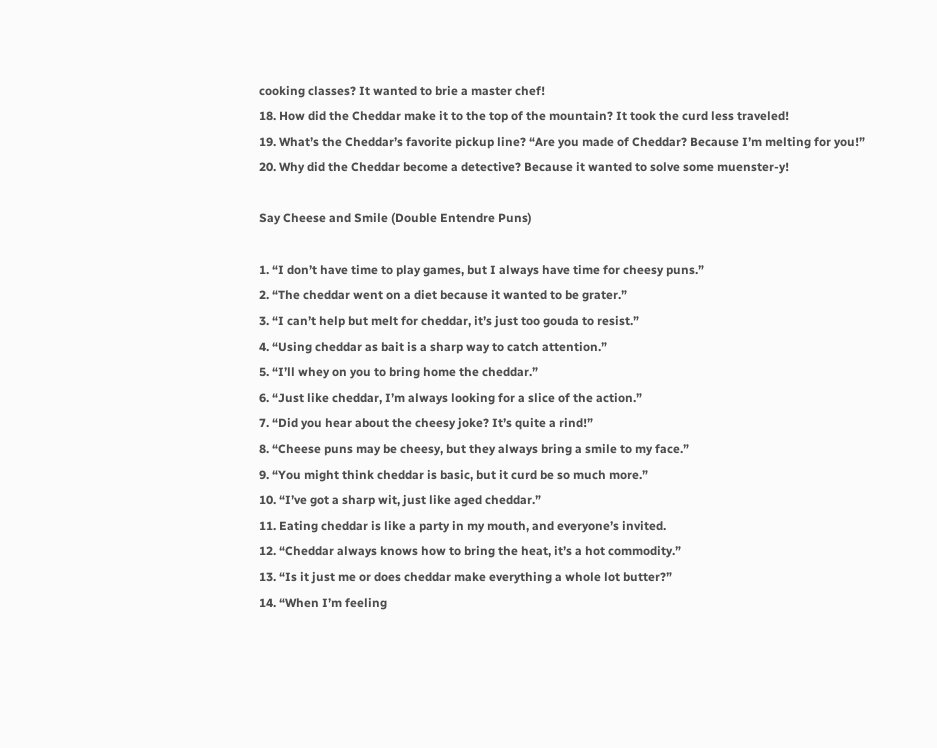cooking classes? It wanted to brie a master chef!
18. How did the Cheddar make it to the top of the mountain? It took the curd less traveled!
19. What’s the Cheddar’s favorite pickup line? “Are you made of Cheddar? Because I’m melting for you!”
20. Why did the Cheddar become a detective? Because it wanted to solve some muenster-y!

Say Cheese and Smile (Double Entendre Puns)

1. “I don’t have time to play games, but I always have time for cheesy puns.”
2. “The cheddar went on a diet because it wanted to be grater.”
3. “I can’t help but melt for cheddar, it’s just too gouda to resist.”
4. “Using cheddar as bait is a sharp way to catch attention.”
5. “I’ll whey on you to bring home the cheddar.”
6. “Just like cheddar, I’m always looking for a slice of the action.”
7. “Did you hear about the cheesy joke? It’s quite a rind!”
8. “Cheese puns may be cheesy, but they always bring a smile to my face.”
9. “You might think cheddar is basic, but it curd be so much more.”
10. “I’ve got a sharp wit, just like aged cheddar.”
11. Eating cheddar is like a party in my mouth, and everyone’s invited.
12. “Cheddar always knows how to bring the heat, it’s a hot commodity.”
13. “Is it just me or does cheddar make everything a whole lot butter?”
14. “When I’m feeling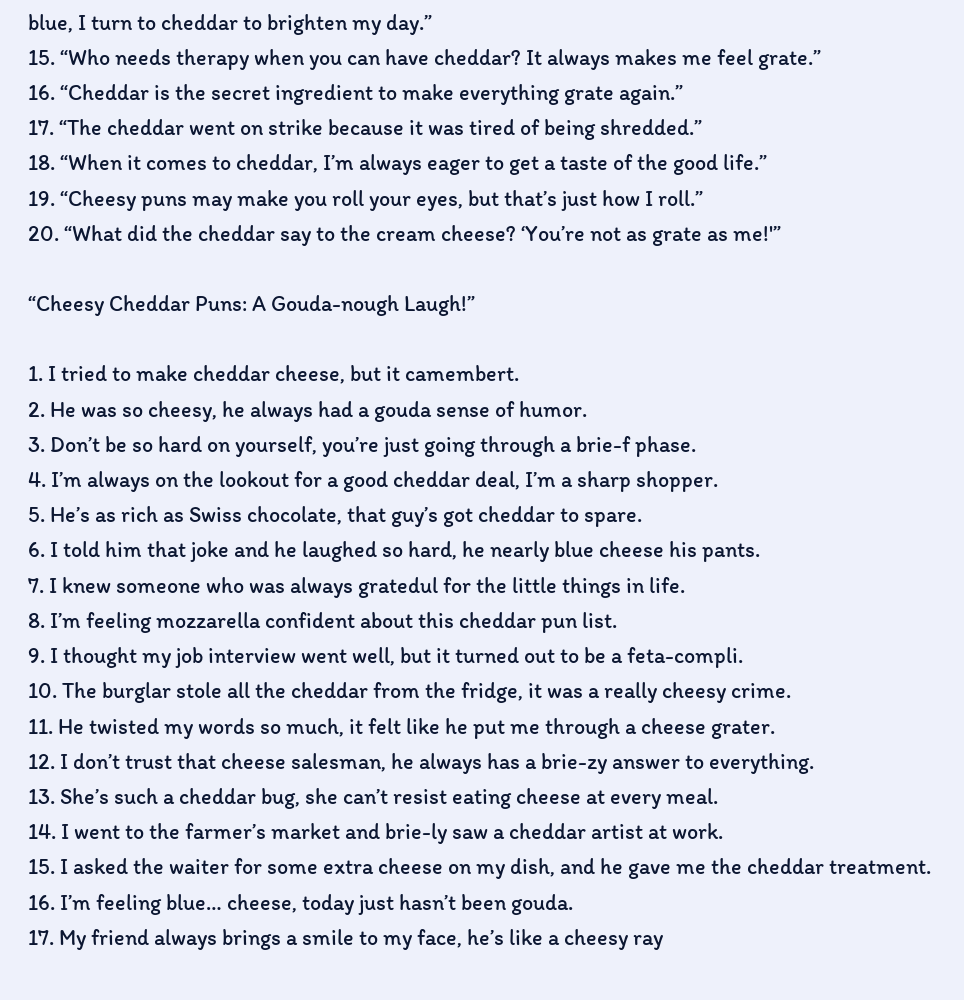blue, I turn to cheddar to brighten my day.”
15. “Who needs therapy when you can have cheddar? It always makes me feel grate.”
16. “Cheddar is the secret ingredient to make everything grate again.”
17. “The cheddar went on strike because it was tired of being shredded.”
18. “When it comes to cheddar, I’m always eager to get a taste of the good life.”
19. “Cheesy puns may make you roll your eyes, but that’s just how I roll.”
20. “What did the cheddar say to the cream cheese? ‘You’re not as grate as me!'”

“Cheesy Cheddar Puns: A Gouda-nough Laugh!”

1. I tried to make cheddar cheese, but it camembert.
2. He was so cheesy, he always had a gouda sense of humor.
3. Don’t be so hard on yourself, you’re just going through a brie-f phase.
4. I’m always on the lookout for a good cheddar deal, I’m a sharp shopper.
5. He’s as rich as Swiss chocolate, that guy’s got cheddar to spare.
6. I told him that joke and he laughed so hard, he nearly blue cheese his pants.
7. I knew someone who was always gratedul for the little things in life.
8. I’m feeling mozzarella confident about this cheddar pun list.
9. I thought my job interview went well, but it turned out to be a feta-compli.
10. The burglar stole all the cheddar from the fridge, it was a really cheesy crime.
11. He twisted my words so much, it felt like he put me through a cheese grater.
12. I don’t trust that cheese salesman, he always has a brie-zy answer to everything.
13. She’s such a cheddar bug, she can’t resist eating cheese at every meal.
14. I went to the farmer’s market and brie-ly saw a cheddar artist at work.
15. I asked the waiter for some extra cheese on my dish, and he gave me the cheddar treatment.
16. I’m feeling blue… cheese, today just hasn’t been gouda.
17. My friend always brings a smile to my face, he’s like a cheesy ray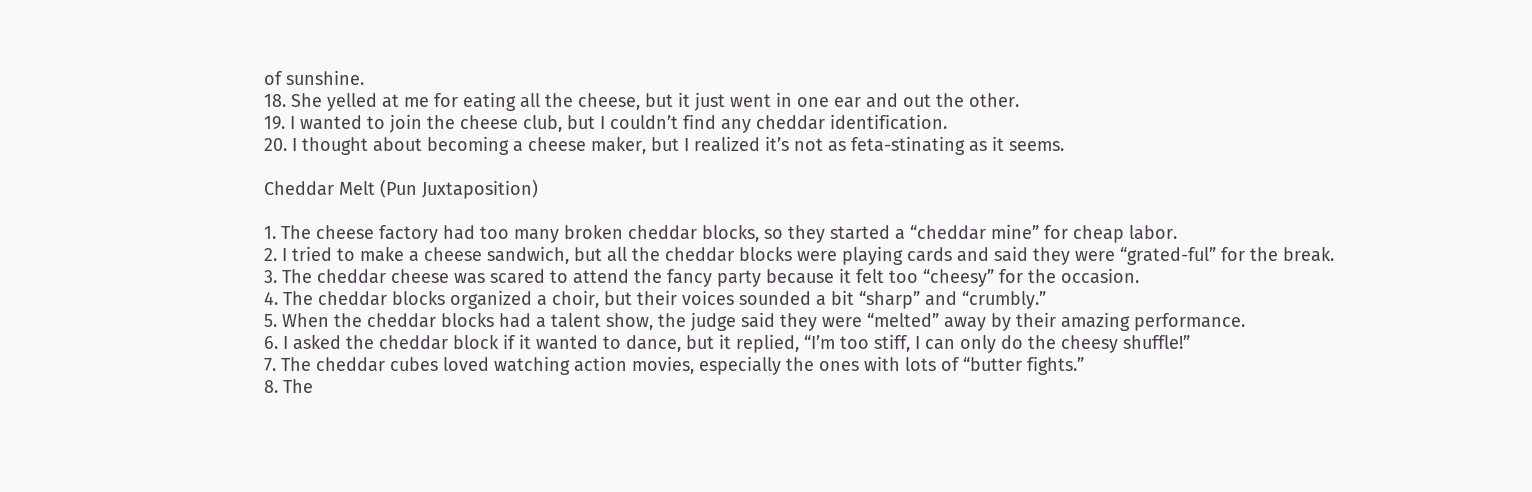of sunshine.
18. She yelled at me for eating all the cheese, but it just went in one ear and out the other.
19. I wanted to join the cheese club, but I couldn’t find any cheddar identification.
20. I thought about becoming a cheese maker, but I realized it’s not as feta-stinating as it seems.

Cheddar Melt (Pun Juxtaposition)

1. The cheese factory had too many broken cheddar blocks, so they started a “cheddar mine” for cheap labor.
2. I tried to make a cheese sandwich, but all the cheddar blocks were playing cards and said they were “grated-ful” for the break.
3. The cheddar cheese was scared to attend the fancy party because it felt too “cheesy” for the occasion.
4. The cheddar blocks organized a choir, but their voices sounded a bit “sharp” and “crumbly.”
5. When the cheddar blocks had a talent show, the judge said they were “melted” away by their amazing performance.
6. I asked the cheddar block if it wanted to dance, but it replied, “I’m too stiff, I can only do the cheesy shuffle!”
7. The cheddar cubes loved watching action movies, especially the ones with lots of “butter fights.”
8. The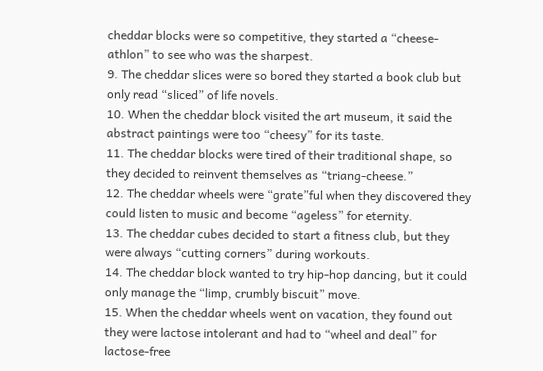cheddar blocks were so competitive, they started a “cheese-athlon” to see who was the sharpest.
9. The cheddar slices were so bored they started a book club but only read “sliced” of life novels.
10. When the cheddar block visited the art museum, it said the abstract paintings were too “cheesy” for its taste.
11. The cheddar blocks were tired of their traditional shape, so they decided to reinvent themselves as “triang-cheese.”
12. The cheddar wheels were “grate”ful when they discovered they could listen to music and become “ageless” for eternity.
13. The cheddar cubes decided to start a fitness club, but they were always “cutting corners” during workouts.
14. The cheddar block wanted to try hip-hop dancing, but it could only manage the “limp, crumbly biscuit” move.
15. When the cheddar wheels went on vacation, they found out they were lactose intolerant and had to “wheel and deal” for lactose-free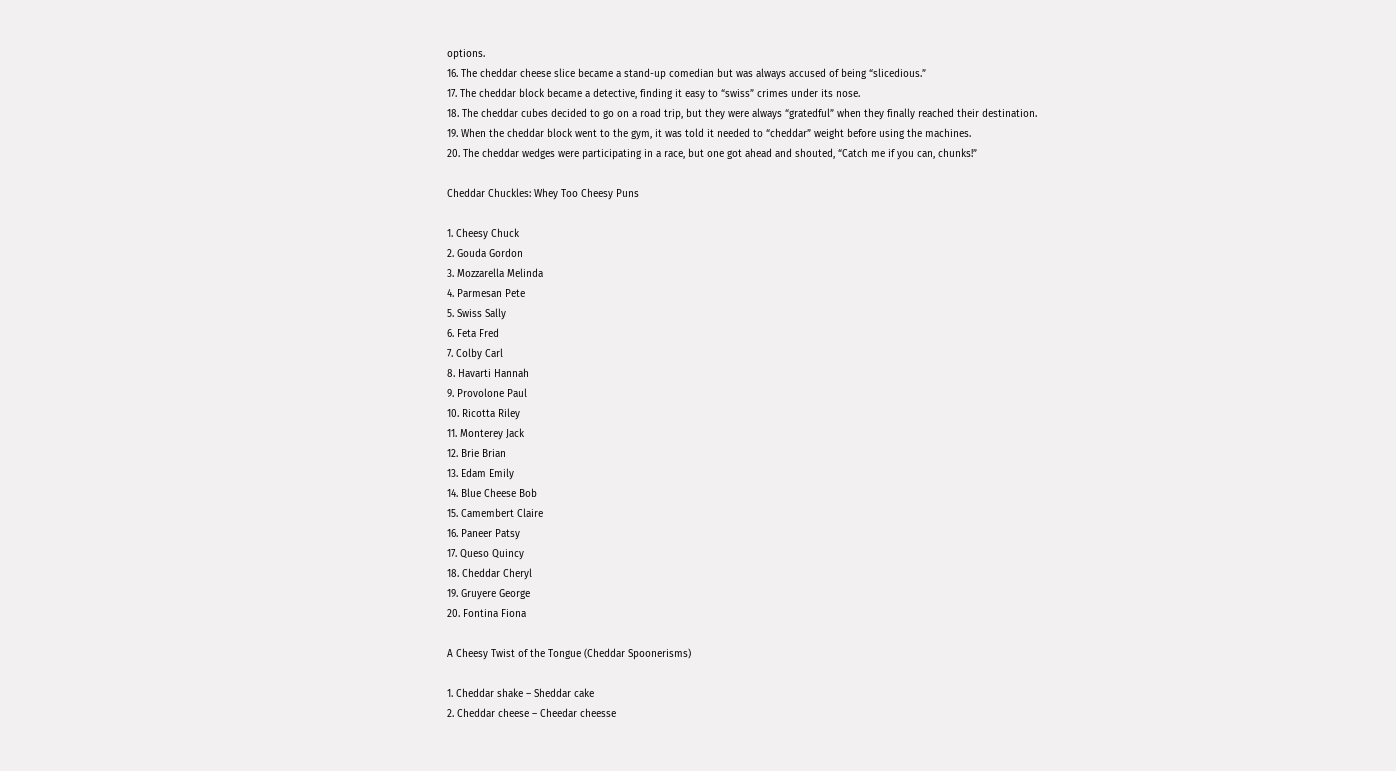options.
16. The cheddar cheese slice became a stand-up comedian but was always accused of being “slicedious.”
17. The cheddar block became a detective, finding it easy to “swiss” crimes under its nose.
18. The cheddar cubes decided to go on a road trip, but they were always “gratedful” when they finally reached their destination.
19. When the cheddar block went to the gym, it was told it needed to “cheddar” weight before using the machines.
20. The cheddar wedges were participating in a race, but one got ahead and shouted, “Catch me if you can, chunks!”

Cheddar Chuckles: Whey Too Cheesy Puns

1. Cheesy Chuck
2. Gouda Gordon
3. Mozzarella Melinda
4. Parmesan Pete
5. Swiss Sally
6. Feta Fred
7. Colby Carl
8. Havarti Hannah
9. Provolone Paul
10. Ricotta Riley
11. Monterey Jack
12. Brie Brian
13. Edam Emily
14. Blue Cheese Bob
15. Camembert Claire
16. Paneer Patsy
17. Queso Quincy
18. Cheddar Cheryl
19. Gruyere George
20. Fontina Fiona

A Cheesy Twist of the Tongue (Cheddar Spoonerisms)

1. Cheddar shake – Sheddar cake
2. Cheddar cheese – Cheedar cheesse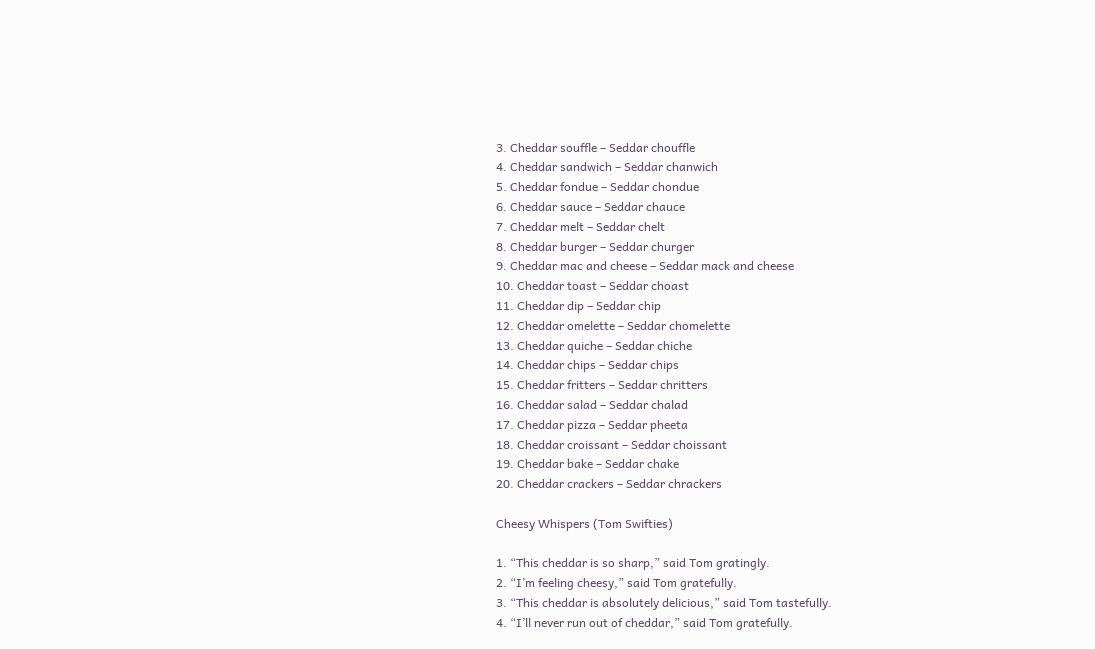3. Cheddar souffle – Seddar chouffle
4. Cheddar sandwich – Seddar chanwich
5. Cheddar fondue – Seddar chondue
6. Cheddar sauce – Seddar chauce
7. Cheddar melt – Seddar chelt
8. Cheddar burger – Seddar churger
9. Cheddar mac and cheese – Seddar mack and cheese
10. Cheddar toast – Seddar choast
11. Cheddar dip – Seddar chip
12. Cheddar omelette – Seddar chomelette
13. Cheddar quiche – Seddar chiche
14. Cheddar chips – Seddar chips
15. Cheddar fritters – Seddar chritters
16. Cheddar salad – Seddar chalad
17. Cheddar pizza – Seddar pheeta
18. Cheddar croissant – Seddar choissant
19. Cheddar bake – Seddar chake
20. Cheddar crackers – Seddar chrackers

Cheesy Whispers (Tom Swifties)

1. “This cheddar is so sharp,” said Tom gratingly.
2. “I’m feeling cheesy,” said Tom gratefully.
3. “This cheddar is absolutely delicious,” said Tom tastefully.
4. “I’ll never run out of cheddar,” said Tom gratefully.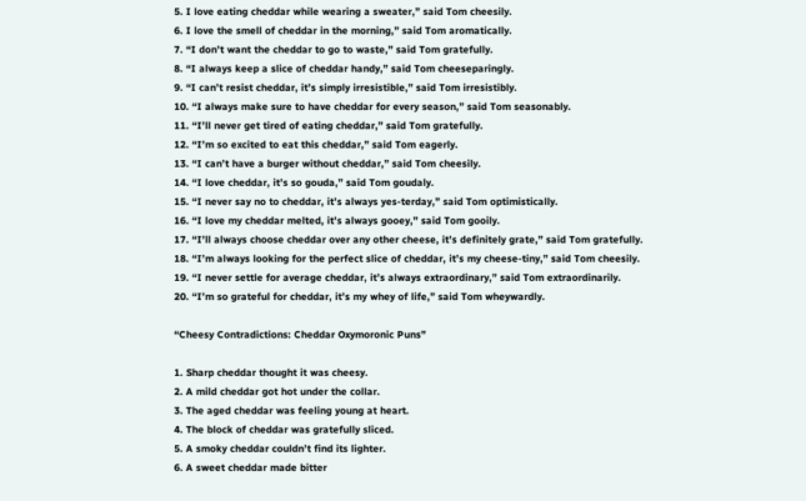5. I love eating cheddar while wearing a sweater,” said Tom cheesily.
6. I love the smell of cheddar in the morning,” said Tom aromatically.
7. “I don’t want the cheddar to go to waste,” said Tom gratefully.
8. “I always keep a slice of cheddar handy,” said Tom cheeseparingly.
9. “I can’t resist cheddar, it’s simply irresistible,” said Tom irresistibly.
10. “I always make sure to have cheddar for every season,” said Tom seasonably.
11. “I’ll never get tired of eating cheddar,” said Tom gratefully.
12. “I’m so excited to eat this cheddar,” said Tom eagerly.
13. “I can’t have a burger without cheddar,” said Tom cheesily.
14. “I love cheddar, it’s so gouda,” said Tom goudaly.
15. “I never say no to cheddar, it’s always yes-terday,” said Tom optimistically.
16. “I love my cheddar melted, it’s always gooey,” said Tom gooily.
17. “I’ll always choose cheddar over any other cheese, it’s definitely grate,” said Tom gratefully.
18. “I’m always looking for the perfect slice of cheddar, it’s my cheese-tiny,” said Tom cheesily.
19. “I never settle for average cheddar, it’s always extraordinary,” said Tom extraordinarily.
20. “I’m so grateful for cheddar, it’s my whey of life,” said Tom wheywardly.

“Cheesy Contradictions: Cheddar Oxymoronic Puns”

1. Sharp cheddar thought it was cheesy.
2. A mild cheddar got hot under the collar.
3. The aged cheddar was feeling young at heart.
4. The block of cheddar was gratefully sliced.
5. A smoky cheddar couldn’t find its lighter.
6. A sweet cheddar made bitter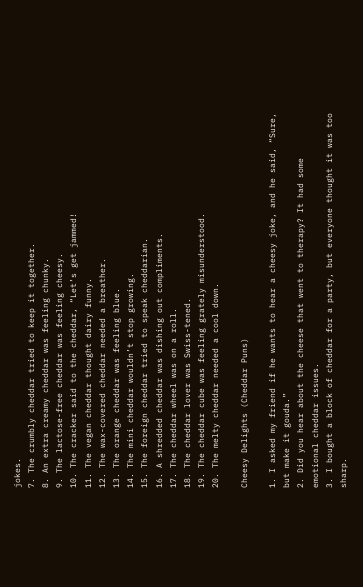jokes.
7. The crumbly cheddar tried to keep it together.
8. An extra creamy cheddar was feeling chunky.
9. The lactose-free cheddar was feeling cheesy.
10. The cracker said to the cheddar, “Let’s get jammed!
11. The vegan cheddar thought dairy funny.
12. The wax-covered cheddar needed a breather.
13. The orange cheddar was feeling blue.
14. The mini cheddar wouldn’t stop growing.
15. The foreign cheddar tried to speak cheddarian.
16. A shredded cheddar was dishing out compliments.
17. The cheddar wheel was on a roll.
18. The cheddar lover was Swiss-tened.
19. The cheddar cube was feeling grately misunderstood.
20. The melty cheddar needed a cool down.

Cheesy Delights (Cheddar Puns)

1. I asked my friend if he wants to hear a cheesy joke, and he said, “Sure, but make it gouda.”
2. Did you hear about the cheese that went to therapy? It had some emotional cheddar issues.
3. I bought a block of cheddar for a party, but everyone thought it was too sharp.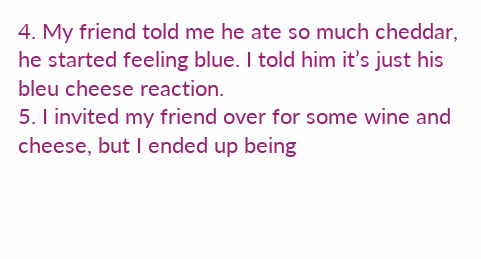4. My friend told me he ate so much cheddar, he started feeling blue. I told him it’s just his bleu cheese reaction.
5. I invited my friend over for some wine and cheese, but I ended up being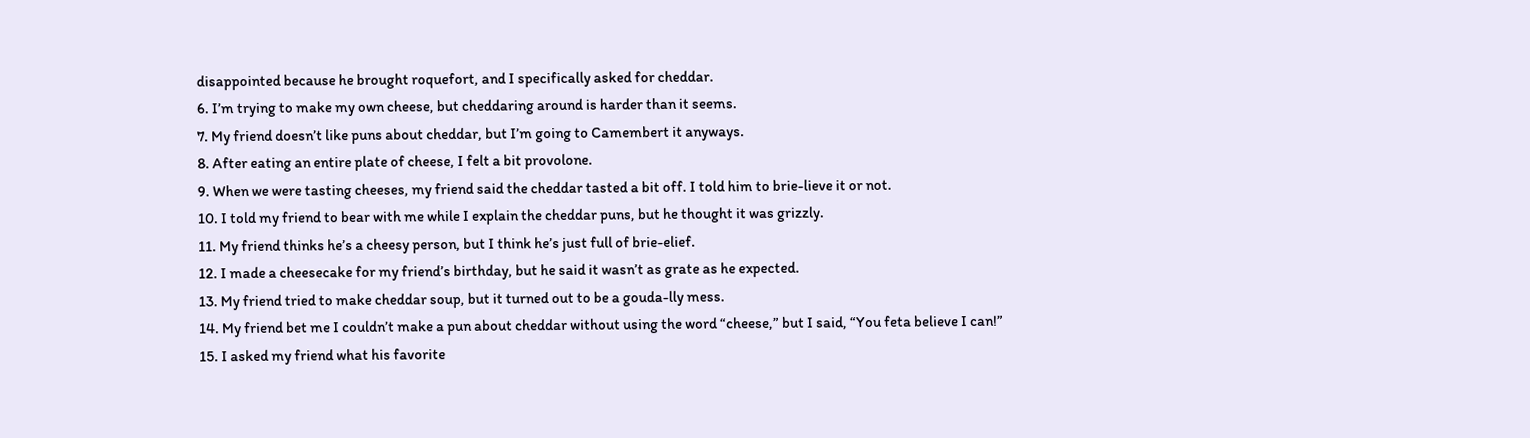disappointed because he brought roquefort, and I specifically asked for cheddar.
6. I’m trying to make my own cheese, but cheddaring around is harder than it seems.
7. My friend doesn’t like puns about cheddar, but I’m going to Camembert it anyways.
8. After eating an entire plate of cheese, I felt a bit provolone.
9. When we were tasting cheeses, my friend said the cheddar tasted a bit off. I told him to brie-lieve it or not.
10. I told my friend to bear with me while I explain the cheddar puns, but he thought it was grizzly.
11. My friend thinks he’s a cheesy person, but I think he’s just full of brie-elief.
12. I made a cheesecake for my friend’s birthday, but he said it wasn’t as grate as he expected.
13. My friend tried to make cheddar soup, but it turned out to be a gouda-lly mess.
14. My friend bet me I couldn’t make a pun about cheddar without using the word “cheese,” but I said, “You feta believe I can!”
15. I asked my friend what his favorite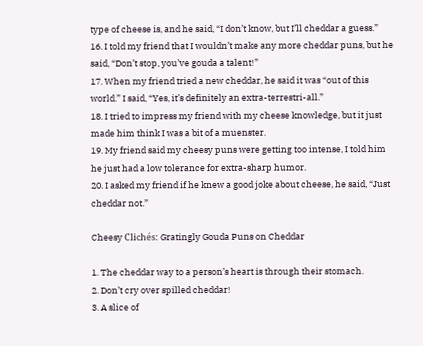type of cheese is, and he said, “I don’t know, but I’ll cheddar a guess.”
16. I told my friend that I wouldn’t make any more cheddar puns, but he said, “Don’t stop, you’ve gouda a talent!”
17. When my friend tried a new cheddar, he said it was “out of this world.” I said, “Yes, it’s definitely an extra-terrestri-all.”
18. I tried to impress my friend with my cheese knowledge, but it just made him think I was a bit of a muenster.
19. My friend said my cheesy puns were getting too intense, I told him he just had a low tolerance for extra-sharp humor.
20. I asked my friend if he knew a good joke about cheese, he said, “Just cheddar not.”

Cheesy Clichés: Gratingly Gouda Puns on Cheddar

1. The cheddar way to a person’s heart is through their stomach.
2. Don’t cry over spilled cheddar!
3. A slice of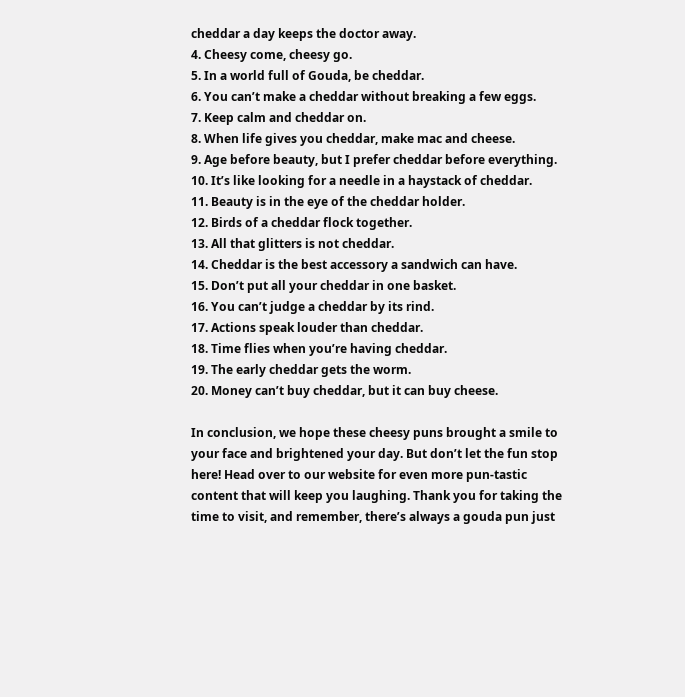cheddar a day keeps the doctor away.
4. Cheesy come, cheesy go.
5. In a world full of Gouda, be cheddar.
6. You can’t make a cheddar without breaking a few eggs.
7. Keep calm and cheddar on.
8. When life gives you cheddar, make mac and cheese.
9. Age before beauty, but I prefer cheddar before everything.
10. It’s like looking for a needle in a haystack of cheddar.
11. Beauty is in the eye of the cheddar holder.
12. Birds of a cheddar flock together.
13. All that glitters is not cheddar.
14. Cheddar is the best accessory a sandwich can have.
15. Don’t put all your cheddar in one basket.
16. You can’t judge a cheddar by its rind.
17. Actions speak louder than cheddar.
18. Time flies when you’re having cheddar.
19. The early cheddar gets the worm.
20. Money can’t buy cheddar, but it can buy cheese.

In conclusion, we hope these cheesy puns brought a smile to your face and brightened your day. But don’t let the fun stop here! Head over to our website for even more pun-tastic content that will keep you laughing. Thank you for taking the time to visit, and remember, there’s always a gouda pun just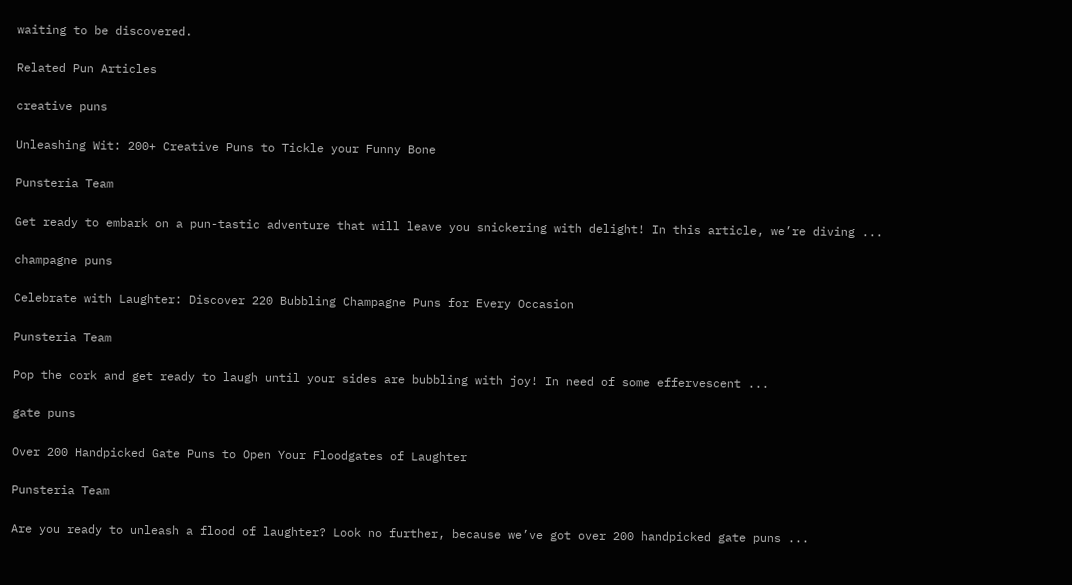waiting to be discovered.

Related Pun Articles

creative puns

Unleashing Wit: 200+ Creative Puns to Tickle your Funny Bone

Punsteria Team

Get ready to embark on a pun-tastic adventure that will leave you snickering with delight! In this article, we’re diving ...

champagne puns

Celebrate with Laughter: Discover 220 Bubbling Champagne Puns for Every Occasion

Punsteria Team

Pop the cork and get ready to laugh until your sides are bubbling with joy! In need of some effervescent ...

gate puns

Over 200 Handpicked Gate Puns to Open Your Floodgates of Laughter

Punsteria Team

Are you ready to unleash a flood of laughter? Look no further, because we’ve got over 200 handpicked gate puns ...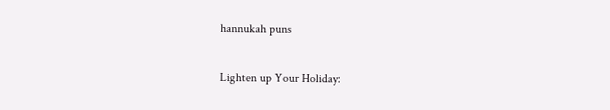hannukah puns

Lighten up Your Holiday: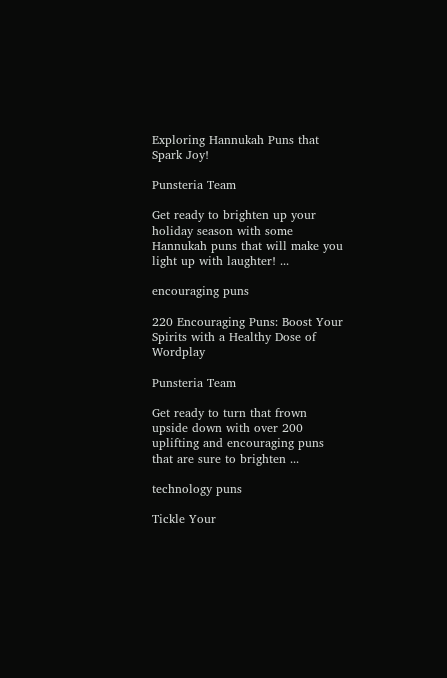Exploring Hannukah Puns that Spark Joy!

Punsteria Team

Get ready to brighten up your holiday season with some Hannukah puns that will make you light up with laughter! ...

encouraging puns

220 Encouraging Puns: Boost Your Spirits with a Healthy Dose of Wordplay

Punsteria Team

Get ready to turn that frown upside down with over 200 uplifting and encouraging puns that are sure to brighten ...

technology puns

Tickle Your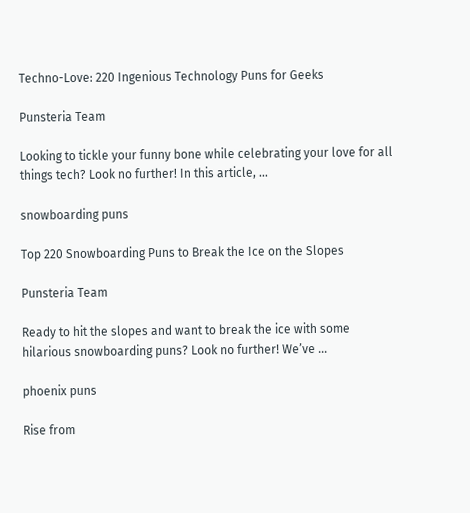Techno-Love: 220 Ingenious Technology Puns for Geeks

Punsteria Team

Looking to tickle your funny bone while celebrating your love for all things tech? Look no further! In this article, ...

snowboarding puns

Top 220 Snowboarding Puns to Break the Ice on the Slopes

Punsteria Team

Ready to hit the slopes and want to break the ice with some hilarious snowboarding puns? Look no further! We’ve ...

phoenix puns

Rise from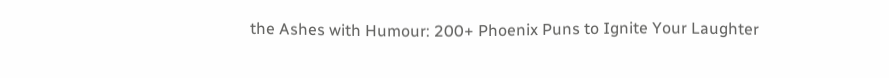the Ashes with Humour: 200+ Phoenix Puns to Ignite Your Laughter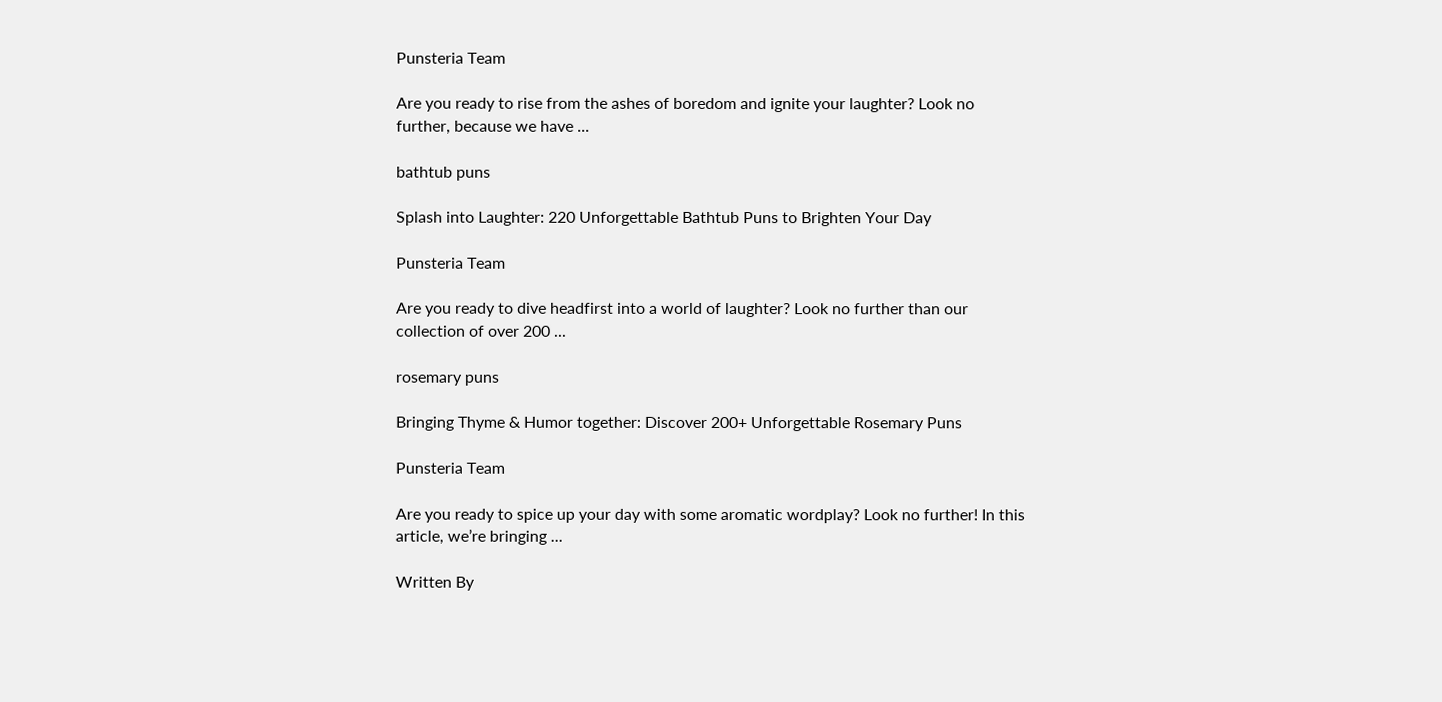Punsteria Team

Are you ready to rise from the ashes of boredom and ignite your laughter? Look no further, because we have ...

bathtub puns

Splash into Laughter: 220 Unforgettable Bathtub Puns to Brighten Your Day

Punsteria Team

Are you ready to dive headfirst into a world of laughter? Look no further than our collection of over 200 ...

rosemary puns

Bringing Thyme & Humor together: Discover 200+ Unforgettable Rosemary Puns

Punsteria Team

Are you ready to spice up your day with some aromatic wordplay? Look no further! In this article, we’re bringing ...

Written By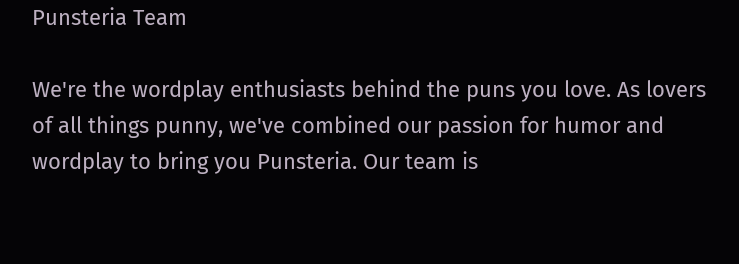Punsteria Team

We're the wordplay enthusiasts behind the puns you love. As lovers of all things punny, we've combined our passion for humor and wordplay to bring you Punsteria. Our team is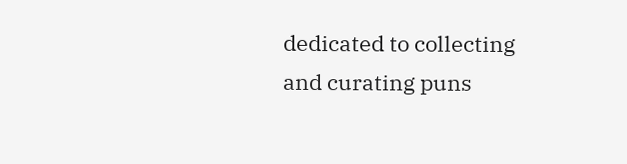dedicated to collecting and curating puns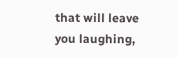that will leave you laughing,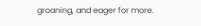groaning, and eager for more.